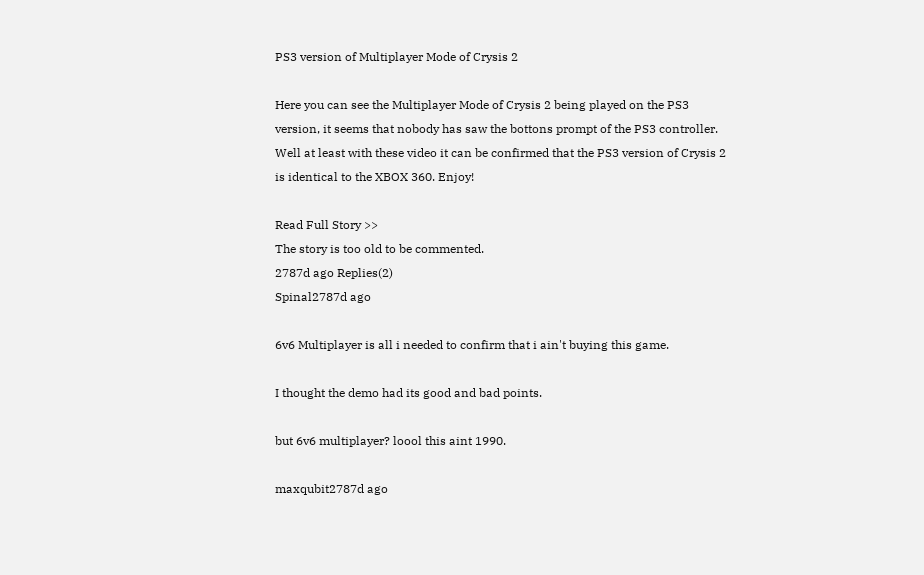PS3 version of Multiplayer Mode of Crysis 2

Here you can see the Multiplayer Mode of Crysis 2 being played on the PS3 version, it seems that nobody has saw the bottons prompt of the PS3 controller. Well at least with these video it can be confirmed that the PS3 version of Crysis 2 is identical to the XBOX 360. Enjoy!

Read Full Story >>
The story is too old to be commented.
2787d ago Replies(2)
Spinal2787d ago

6v6 Multiplayer is all i needed to confirm that i ain't buying this game.

I thought the demo had its good and bad points.

but 6v6 multiplayer? loool this aint 1990.

maxqubit2787d ago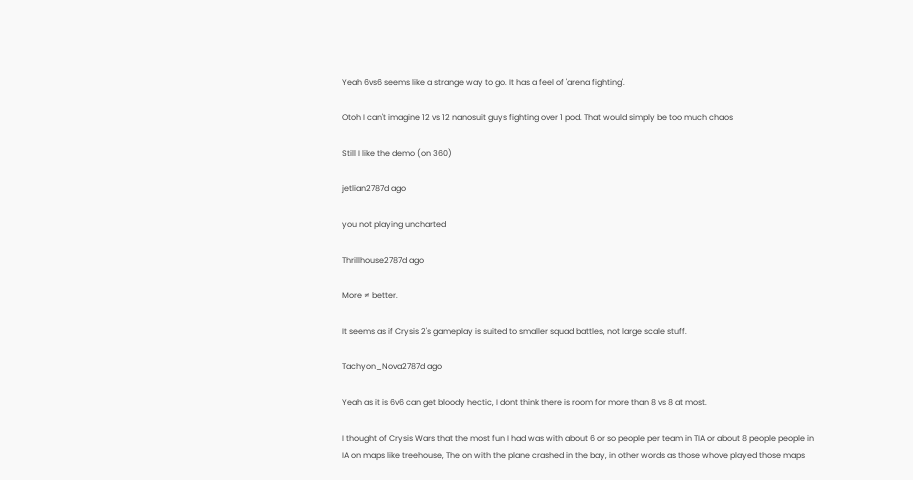Yeah 6vs6 seems like a strange way to go. It has a feel of 'arena fighting'.

Otoh I can't imagine 12 vs 12 nanosuit guys fighting over 1 pod. That would simply be too much chaos

Still I like the demo (on 360)

jetlian2787d ago

you not playing uncharted

Thrillhouse2787d ago

More ≠ better.

It seems as if Crysis 2's gameplay is suited to smaller squad battles, not large scale stuff.

Tachyon_Nova2787d ago

Yeah as it is 6v6 can get bloody hectic, I dont think there is room for more than 8 vs 8 at most.

I thought of Crysis Wars that the most fun I had was with about 6 or so people per team in TIA or about 8 people people in IA on maps like treehouse, The on with the plane crashed in the bay, in other words as those whove played those maps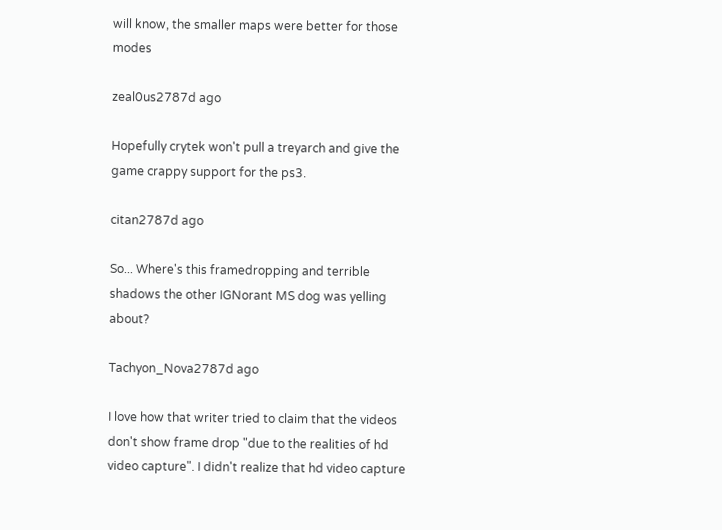will know, the smaller maps were better for those modes

zeal0us2787d ago

Hopefully crytek won't pull a treyarch and give the game crappy support for the ps3.

citan2787d ago

So... Where's this framedropping and terrible shadows the other IGNorant MS dog was yelling about?

Tachyon_Nova2787d ago

I love how that writer tried to claim that the videos don't show frame drop "due to the realities of hd video capture". I didn't realize that hd video capture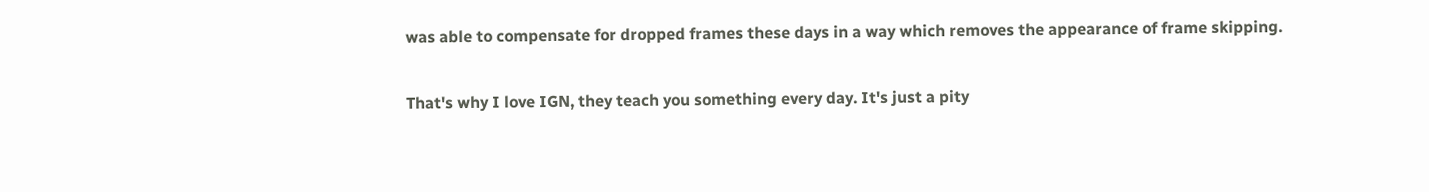was able to compensate for dropped frames these days in a way which removes the appearance of frame skipping.

That's why I love IGN, they teach you something every day. It's just a pity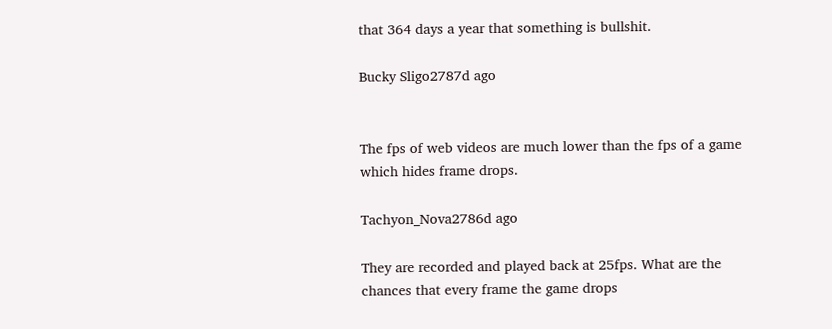that 364 days a year that something is bullshit.

Bucky Sligo2787d ago


The fps of web videos are much lower than the fps of a game which hides frame drops.

Tachyon_Nova2786d ago

They are recorded and played back at 25fps. What are the chances that every frame the game drops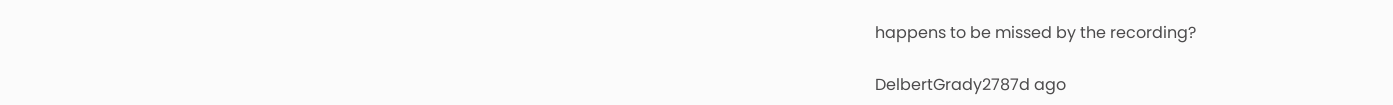happens to be missed by the recording?

DelbertGrady2787d ago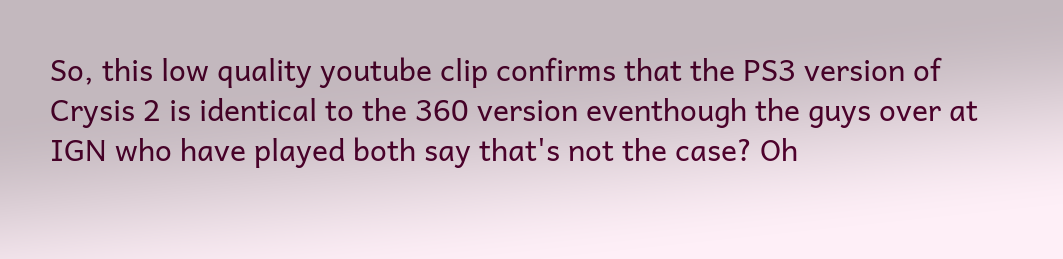So, this low quality youtube clip confirms that the PS3 version of Crysis 2 is identical to the 360 version eventhough the guys over at IGN who have played both say that's not the case? Oh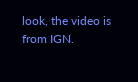look, the video is from IGN.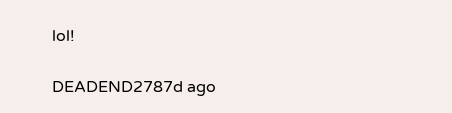lol!

DEADEND2787d ago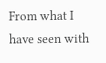From what I have seen with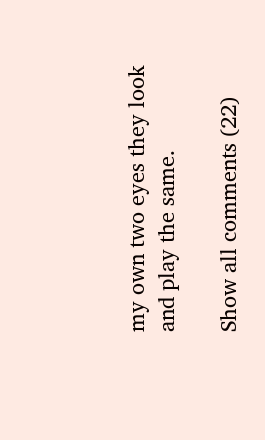my own two eyes they look and play the same.

Show all comments (22)